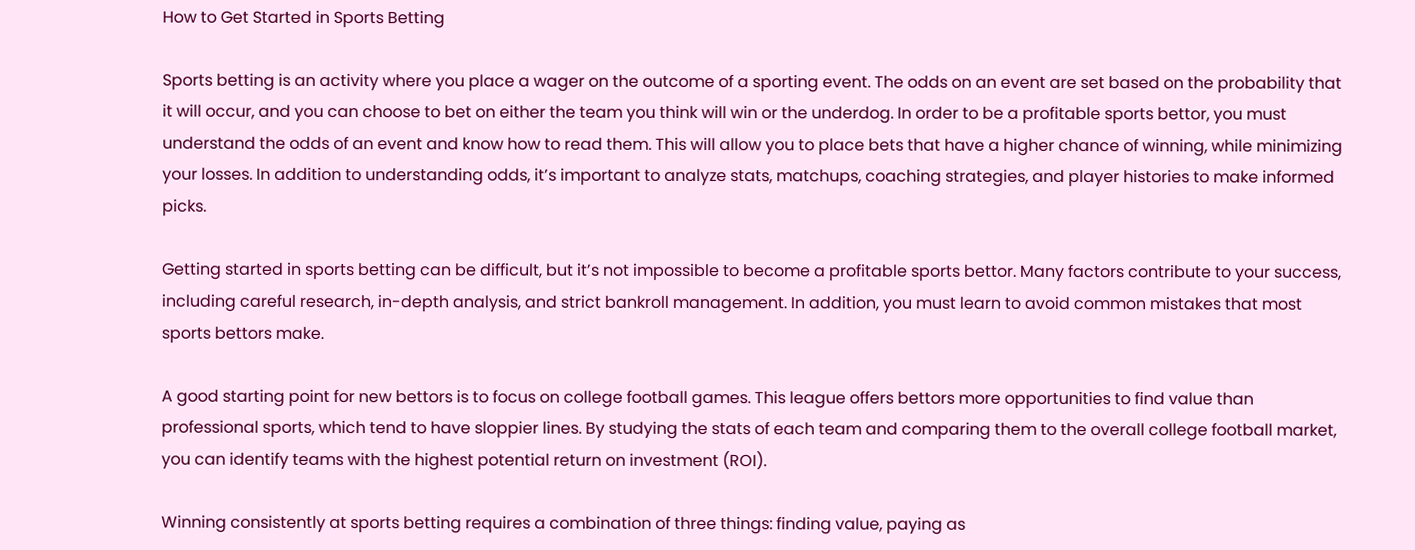How to Get Started in Sports Betting

Sports betting is an activity where you place a wager on the outcome of a sporting event. The odds on an event are set based on the probability that it will occur, and you can choose to bet on either the team you think will win or the underdog. In order to be a profitable sports bettor, you must understand the odds of an event and know how to read them. This will allow you to place bets that have a higher chance of winning, while minimizing your losses. In addition to understanding odds, it’s important to analyze stats, matchups, coaching strategies, and player histories to make informed picks.

Getting started in sports betting can be difficult, but it’s not impossible to become a profitable sports bettor. Many factors contribute to your success, including careful research, in-depth analysis, and strict bankroll management. In addition, you must learn to avoid common mistakes that most sports bettors make.

A good starting point for new bettors is to focus on college football games. This league offers bettors more opportunities to find value than professional sports, which tend to have sloppier lines. By studying the stats of each team and comparing them to the overall college football market, you can identify teams with the highest potential return on investment (ROI).

Winning consistently at sports betting requires a combination of three things: finding value, paying as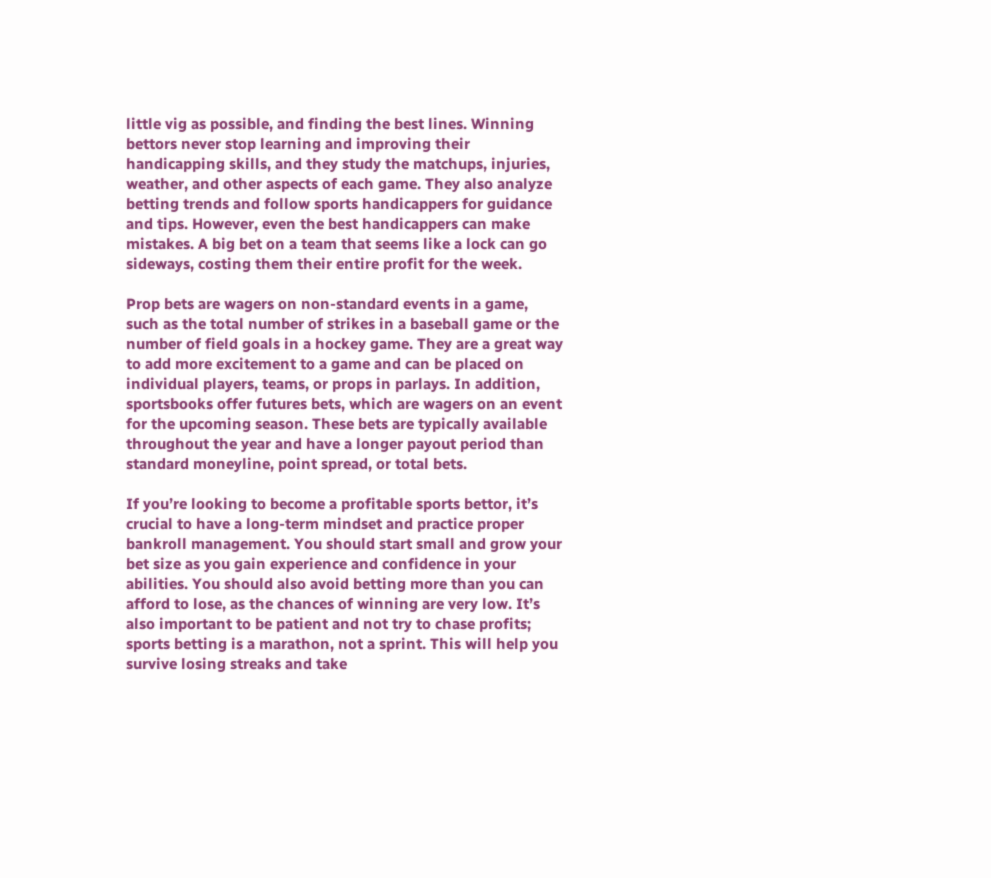little vig as possible, and finding the best lines. Winning bettors never stop learning and improving their handicapping skills, and they study the matchups, injuries, weather, and other aspects of each game. They also analyze betting trends and follow sports handicappers for guidance and tips. However, even the best handicappers can make mistakes. A big bet on a team that seems like a lock can go sideways, costing them their entire profit for the week.

Prop bets are wagers on non-standard events in a game, such as the total number of strikes in a baseball game or the number of field goals in a hockey game. They are a great way to add more excitement to a game and can be placed on individual players, teams, or props in parlays. In addition, sportsbooks offer futures bets, which are wagers on an event for the upcoming season. These bets are typically available throughout the year and have a longer payout period than standard moneyline, point spread, or total bets.

If you’re looking to become a profitable sports bettor, it’s crucial to have a long-term mindset and practice proper bankroll management. You should start small and grow your bet size as you gain experience and confidence in your abilities. You should also avoid betting more than you can afford to lose, as the chances of winning are very low. It’s also important to be patient and not try to chase profits; sports betting is a marathon, not a sprint. This will help you survive losing streaks and take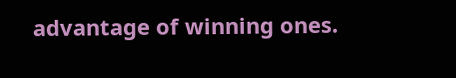advantage of winning ones.